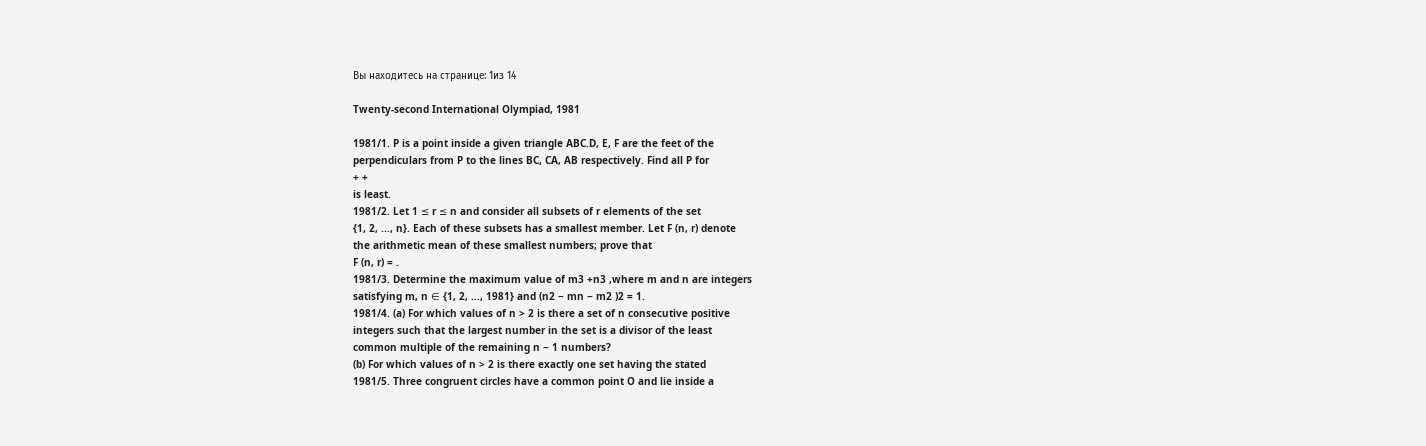Вы находитесь на странице: 1из 14

Twenty-second International Olympiad, 1981

1981/1. P is a point inside a given triangle ABC.D, E, F are the feet of the
perpendiculars from P to the lines BC, CA, AB respectively. Find all P for
+ +
is least.
1981/2. Let 1 ≤ r ≤ n and consider all subsets of r elements of the set
{1, 2, ..., n}. Each of these subsets has a smallest member. Let F (n, r) denote
the arithmetic mean of these smallest numbers; prove that
F (n, r) = .
1981/3. Determine the maximum value of m3 +n3 ,where m and n are integers
satisfying m, n ∈ {1, 2, ..., 1981} and (n2 − mn − m2 )2 = 1.
1981/4. (a) For which values of n > 2 is there a set of n consecutive positive
integers such that the largest number in the set is a divisor of the least
common multiple of the remaining n − 1 numbers?
(b) For which values of n > 2 is there exactly one set having the stated
1981/5. Three congruent circles have a common point O and lie inside a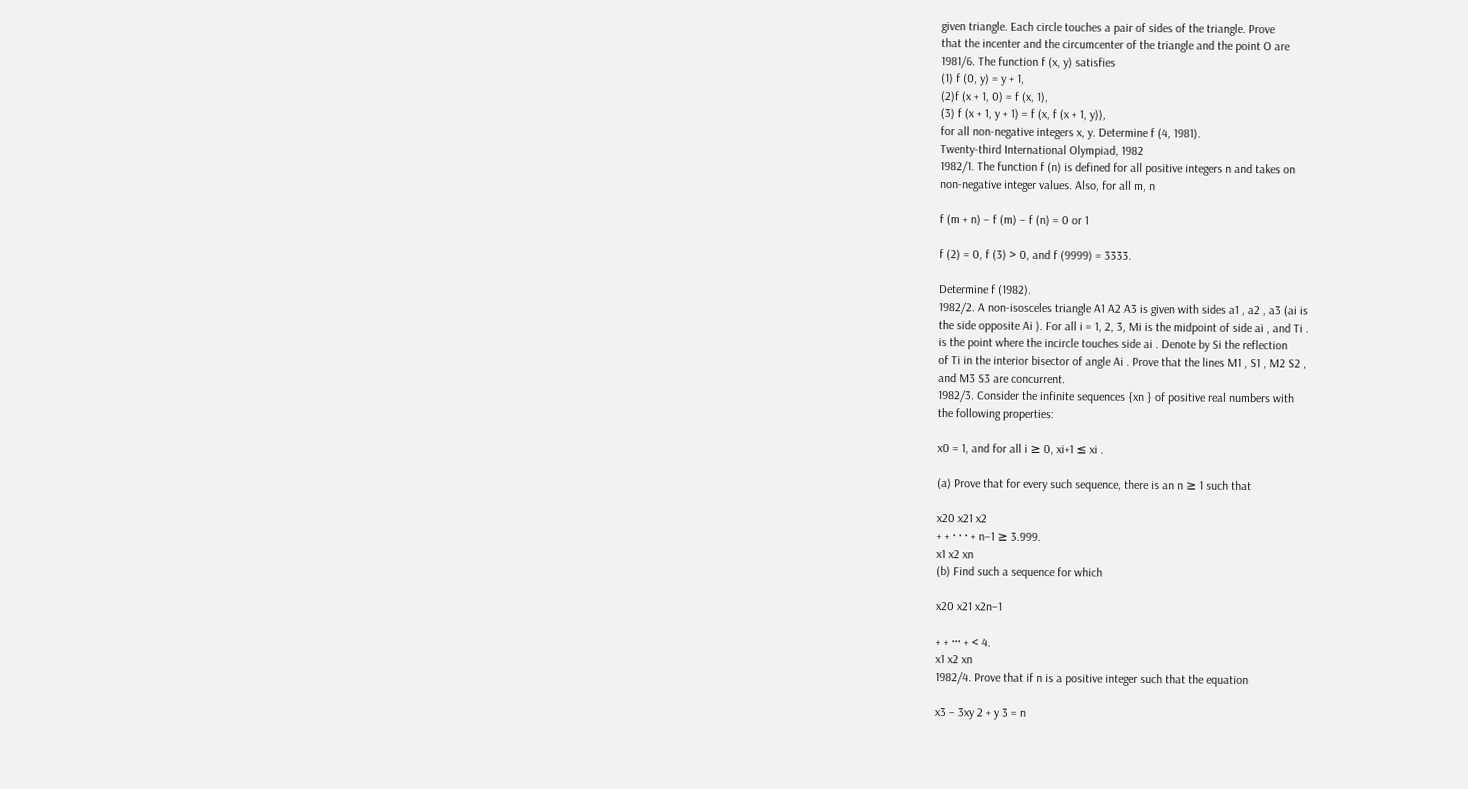given triangle. Each circle touches a pair of sides of the triangle. Prove
that the incenter and the circumcenter of the triangle and the point O are
1981/6. The function f (x, y) satisfies
(1) f (0, y) = y + 1,
(2)f (x + 1, 0) = f (x, 1),
(3) f (x + 1, y + 1) = f (x, f (x + 1, y)),
for all non-negative integers x, y. Determine f (4, 1981).
Twenty-third International Olympiad, 1982
1982/1. The function f (n) is defined for all positive integers n and takes on
non-negative integer values. Also, for all m, n

f (m + n) − f (m) − f (n) = 0 or 1

f (2) = 0, f (3) > 0, and f (9999) = 3333.

Determine f (1982).
1982/2. A non-isosceles triangle A1 A2 A3 is given with sides a1 , a2 , a3 (ai is
the side opposite Ai ). For all i = 1, 2, 3, Mi is the midpoint of side ai , and Ti .
is the point where the incircle touches side ai . Denote by Si the reflection
of Ti in the interior bisector of angle Ai . Prove that the lines M1 , S1 , M2 S2 ,
and M3 S3 are concurrent.
1982/3. Consider the infinite sequences {xn } of positive real numbers with
the following properties:

x0 = 1, and for all i ≥ 0, xi+1 ≤ xi .

(a) Prove that for every such sequence, there is an n ≥ 1 such that

x20 x21 x2
+ + · · · + n−1 ≥ 3.999.
x1 x2 xn
(b) Find such a sequence for which

x20 x21 x2n−1

+ + ··· + < 4.
x1 x2 xn
1982/4. Prove that if n is a positive integer such that the equation

x3 − 3xy 2 + y 3 = n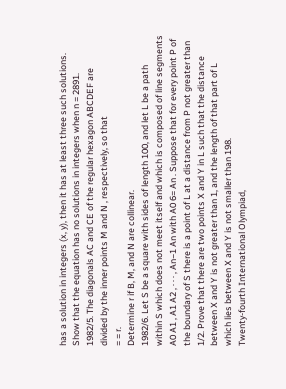has a solution in integers (x, y), then it has at least three such solutions.
Show that the equation has no solutions in integers when n = 2891.
1982/5. The diagonals AC and CE of the regular hexagon ABCDEF are
divided by the inner points M and N , respectively, so that
= = r.
Determine r if B, M, and N are collinear.
1982/6. Let S be a square with sides of length 100, and let L be a path
within S which does not meet itself and which is composed of line segments
A0 A1 , A1 A2 , · · · , An−1 An with A0 6= An . Suppose that for every point P of
the boundary of S there is a point of L at a distance from P not greater than
1/2. Prove that there are two points X and Y in L such that the distance
between X and Y is not greater than 1, and the length of that part of L
which lies between X and Y is not smaller than 198.
Twenty-fourth International Olympiad,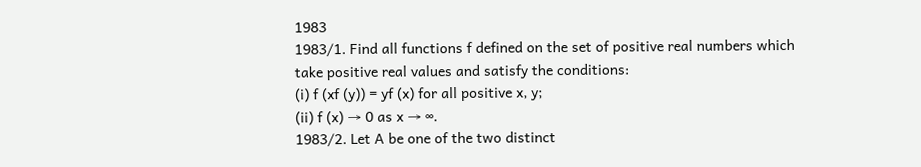1983
1983/1. Find all functions f defined on the set of positive real numbers which
take positive real values and satisfy the conditions:
(i) f (xf (y)) = yf (x) for all positive x, y;
(ii) f (x) → 0 as x → ∞.
1983/2. Let A be one of the two distinct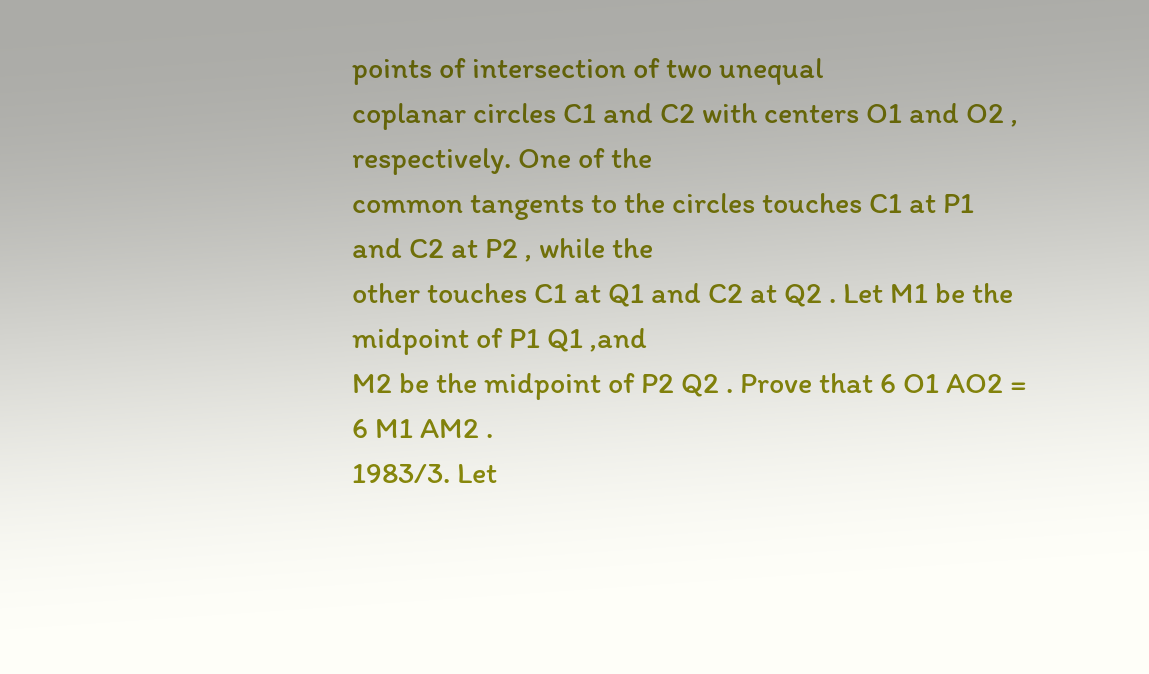points of intersection of two unequal
coplanar circles C1 and C2 with centers O1 and O2 , respectively. One of the
common tangents to the circles touches C1 at P1 and C2 at P2 , while the
other touches C1 at Q1 and C2 at Q2 . Let M1 be the midpoint of P1 Q1 ,and
M2 be the midpoint of P2 Q2 . Prove that 6 O1 AO2 = 6 M1 AM2 .
1983/3. Let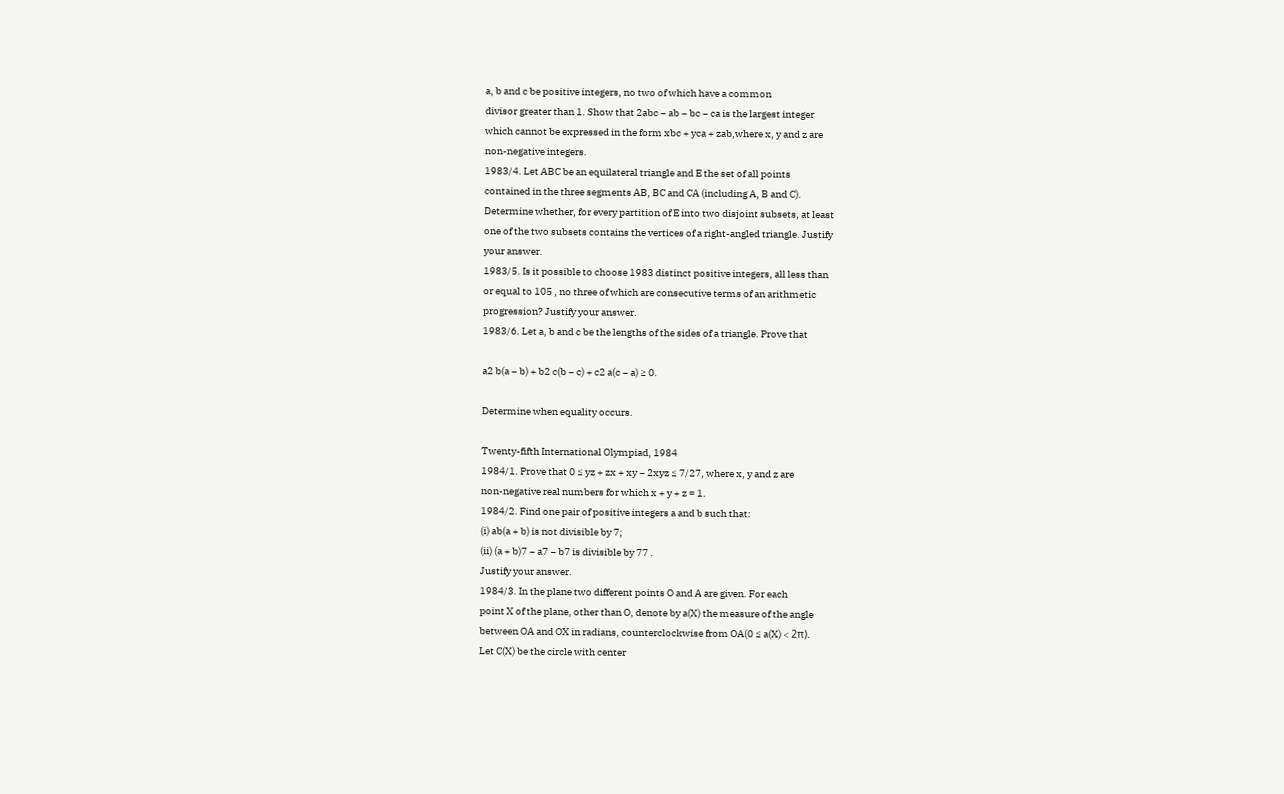a, b and c be positive integers, no two of which have a common
divisor greater than 1. Show that 2abc − ab − bc − ca is the largest integer
which cannot be expressed in the form xbc + yca + zab,where x, y and z are
non-negative integers.
1983/4. Let ABC be an equilateral triangle and E the set of all points
contained in the three segments AB, BC and CA (including A, B and C).
Determine whether, for every partition of E into two disjoint subsets, at least
one of the two subsets contains the vertices of a right-angled triangle. Justify
your answer.
1983/5. Is it possible to choose 1983 distinct positive integers, all less than
or equal to 105 , no three of which are consecutive terms of an arithmetic
progression? Justify your answer.
1983/6. Let a, b and c be the lengths of the sides of a triangle. Prove that

a2 b(a − b) + b2 c(b − c) + c2 a(c − a) ≥ 0.

Determine when equality occurs.

Twenty-fifth International Olympiad, 1984
1984/1. Prove that 0 ≤ yz + zx + xy − 2xyz ≤ 7/27, where x, y and z are
non-negative real numbers for which x + y + z = 1.
1984/2. Find one pair of positive integers a and b such that:
(i) ab(a + b) is not divisible by 7;
(ii) (a + b)7 − a7 − b7 is divisible by 77 .
Justify your answer.
1984/3. In the plane two different points O and A are given. For each
point X of the plane, other than O, denote by a(X) the measure of the angle
between OA and OX in radians, counterclockwise from OA(0 ≤ a(X) < 2π).
Let C(X) be the circle with center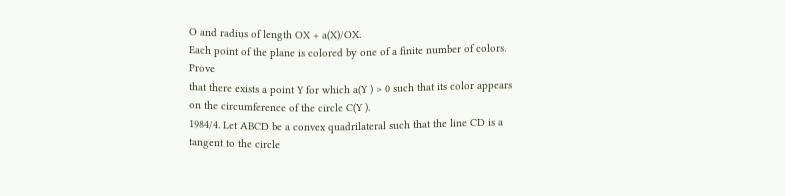O and radius of length OX + a(X)/OX.
Each point of the plane is colored by one of a finite number of colors. Prove
that there exists a point Y for which a(Y ) > 0 such that its color appears
on the circumference of the circle C(Y ).
1984/4. Let ABCD be a convex quadrilateral such that the line CD is a
tangent to the circle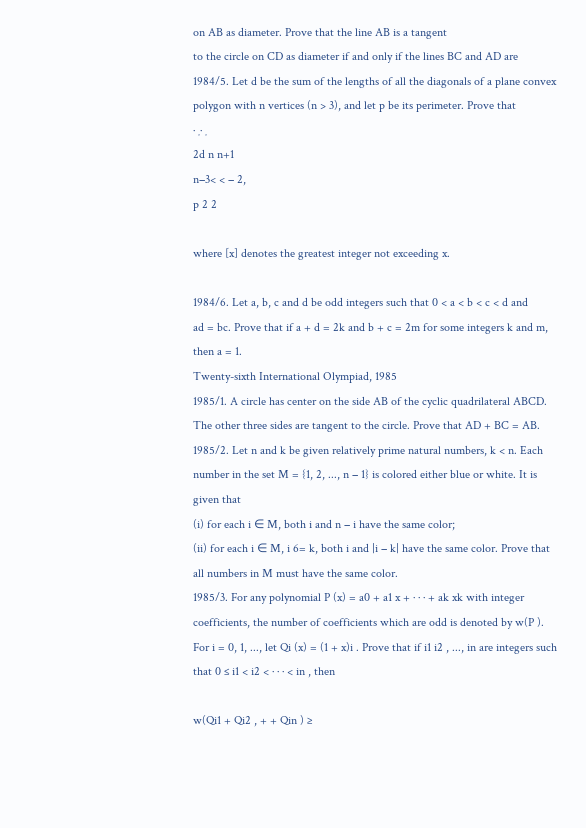on AB as diameter. Prove that the line AB is a tangent
to the circle on CD as diameter if and only if the lines BC and AD are
1984/5. Let d be the sum of the lengths of all the diagonals of a plane convex
polygon with n vertices (n > 3), and let p be its perimeter. Prove that
· ¸· ¸
2d n n+1
n−3< < − 2,
p 2 2

where [x] denotes the greatest integer not exceeding x.

1984/6. Let a, b, c and d be odd integers such that 0 < a < b < c < d and
ad = bc. Prove that if a + d = 2k and b + c = 2m for some integers k and m,
then a = 1.
Twenty-sixth International Olympiad, 1985
1985/1. A circle has center on the side AB of the cyclic quadrilateral ABCD.
The other three sides are tangent to the circle. Prove that AD + BC = AB.
1985/2. Let n and k be given relatively prime natural numbers, k < n. Each
number in the set M = {1, 2, ..., n − 1} is colored either blue or white. It is
given that
(i) for each i ∈ M, both i and n − i have the same color;
(ii) for each i ∈ M, i 6= k, both i and |i − k| have the same color. Prove that
all numbers in M must have the same color.
1985/3. For any polynomial P (x) = a0 + a1 x + · · · + ak xk with integer
coefficients, the number of coefficients which are odd is denoted by w(P ).
For i = 0, 1, ..., let Qi (x) = (1 + x)i . Prove that if i1 i2 , ..., in are integers such
that 0 ≤ i1 < i2 < · · · < in , then

w(Qi1 + Qi2 , + + Qin ) ≥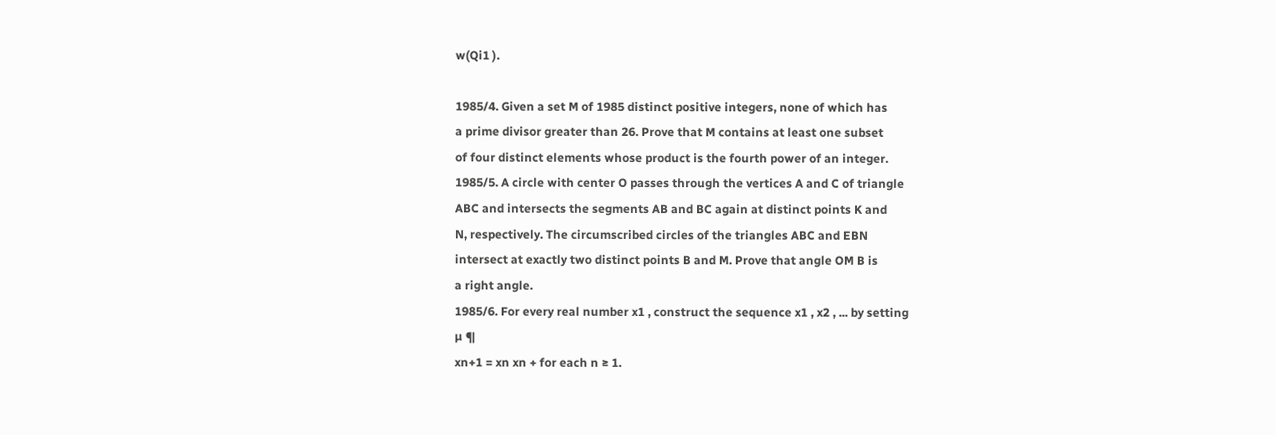w(Qi1 ).

1985/4. Given a set M of 1985 distinct positive integers, none of which has
a prime divisor greater than 26. Prove that M contains at least one subset
of four distinct elements whose product is the fourth power of an integer.
1985/5. A circle with center O passes through the vertices A and C of triangle
ABC and intersects the segments AB and BC again at distinct points K and
N, respectively. The circumscribed circles of the triangles ABC and EBN
intersect at exactly two distinct points B and M. Prove that angle OM B is
a right angle.
1985/6. For every real number x1 , construct the sequence x1 , x2 , ... by setting
µ ¶
xn+1 = xn xn + for each n ≥ 1.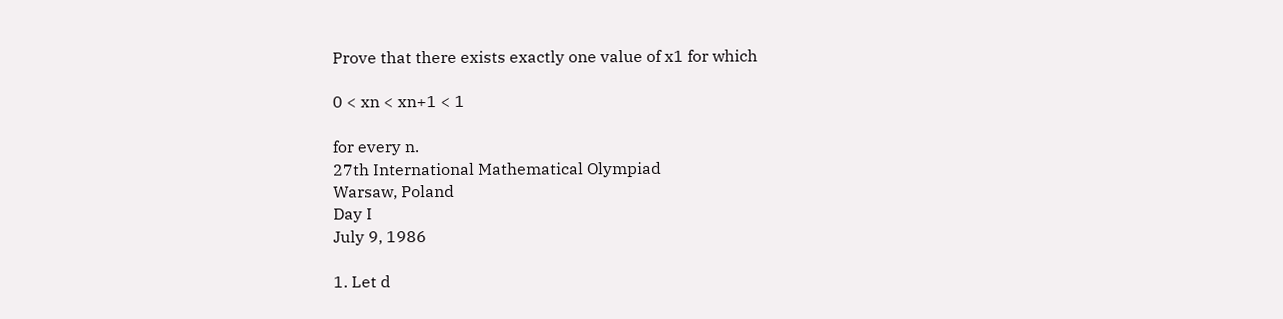Prove that there exists exactly one value of x1 for which

0 < xn < xn+1 < 1

for every n.
27th International Mathematical Olympiad
Warsaw, Poland
Day I
July 9, 1986

1. Let d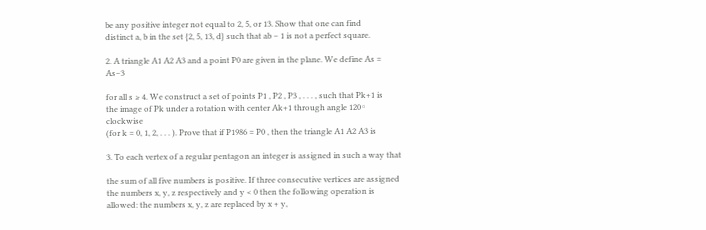be any positive integer not equal to 2, 5, or 13. Show that one can find
distinct a, b in the set {2, 5, 13, d} such that ab − 1 is not a perfect square.

2. A triangle A1 A2 A3 and a point P0 are given in the plane. We define As = As−3

for all s ≥ 4. We construct a set of points P1 , P2 , P3 , . . . , such that Pk+1 is
the image of Pk under a rotation with center Ak+1 through angle 120◦ clockwise
(for k = 0, 1, 2, . . . ). Prove that if P1986 = P0 , then the triangle A1 A2 A3 is

3. To each vertex of a regular pentagon an integer is assigned in such a way that

the sum of all five numbers is positive. If three consecutive vertices are assigned
the numbers x, y, z respectively and y < 0 then the following operation is
allowed: the numbers x, y, z are replaced by x + y,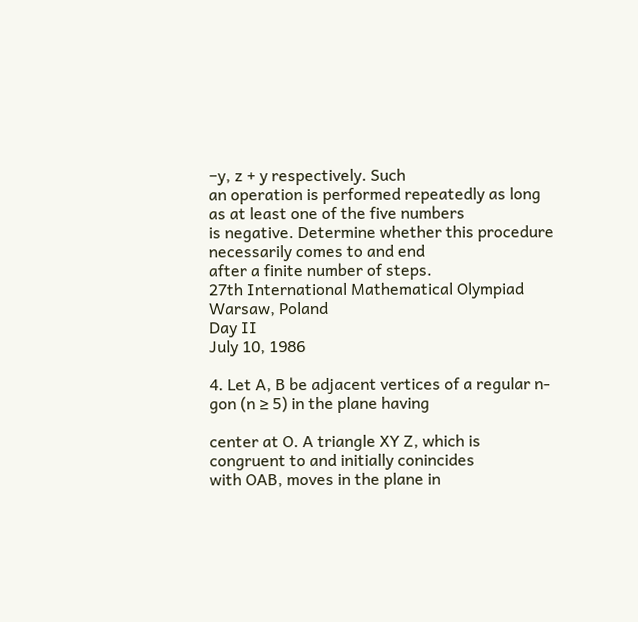−y, z + y respectively. Such
an operation is performed repeatedly as long as at least one of the five numbers
is negative. Determine whether this procedure necessarily comes to and end
after a finite number of steps.
27th International Mathematical Olympiad
Warsaw, Poland
Day II
July 10, 1986

4. Let A, B be adjacent vertices of a regular n-gon (n ≥ 5) in the plane having

center at O. A triangle XY Z, which is congruent to and initially conincides
with OAB, moves in the plane in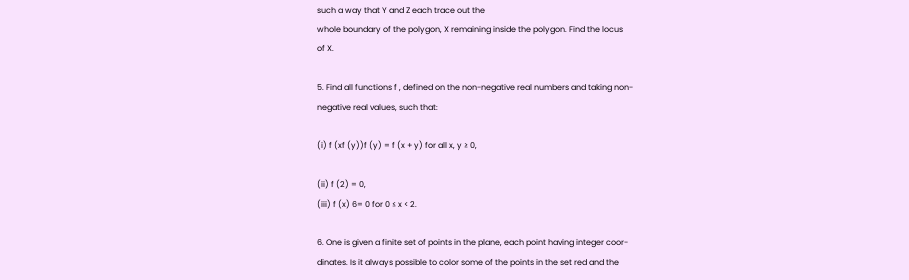such a way that Y and Z each trace out the
whole boundary of the polygon, X remaining inside the polygon. Find the locus
of X.

5. Find all functions f , defined on the non-negative real numbers and taking non-
negative real values, such that:

(i) f (xf (y))f (y) = f (x + y) for all x, y ≥ 0,

(ii) f (2) = 0,
(iii) f (x) 6= 0 for 0 ≤ x < 2.

6. One is given a finite set of points in the plane, each point having integer coor-
dinates. Is it always possible to color some of the points in the set red and the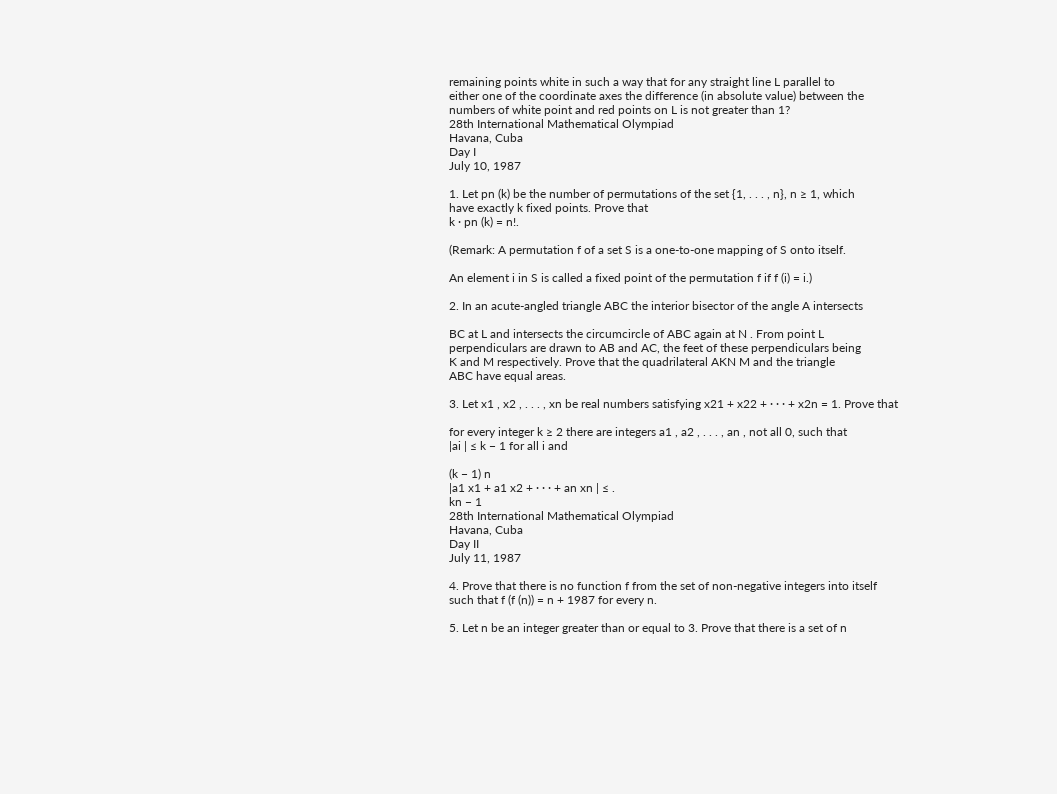remaining points white in such a way that for any straight line L parallel to
either one of the coordinate axes the difference (in absolute value) between the
numbers of white point and red points on L is not greater than 1?
28th International Mathematical Olympiad
Havana, Cuba
Day I
July 10, 1987

1. Let pn (k) be the number of permutations of the set {1, . . . , n}, n ≥ 1, which
have exactly k fixed points. Prove that
k · pn (k) = n!.

(Remark: A permutation f of a set S is a one-to-one mapping of S onto itself.

An element i in S is called a fixed point of the permutation f if f (i) = i.)

2. In an acute-angled triangle ABC the interior bisector of the angle A intersects

BC at L and intersects the circumcircle of ABC again at N . From point L
perpendiculars are drawn to AB and AC, the feet of these perpendiculars being
K and M respectively. Prove that the quadrilateral AKN M and the triangle
ABC have equal areas.

3. Let x1 , x2 , . . . , xn be real numbers satisfying x21 + x22 + · · · + x2n = 1. Prove that

for every integer k ≥ 2 there are integers a1 , a2 , . . . , an , not all 0, such that
|ai | ≤ k − 1 for all i and

(k − 1) n
|a1 x1 + a1 x2 + · · · + an xn | ≤ .
kn − 1
28th International Mathematical Olympiad
Havana, Cuba
Day II
July 11, 1987

4. Prove that there is no function f from the set of non-negative integers into itself
such that f (f (n)) = n + 1987 for every n.

5. Let n be an integer greater than or equal to 3. Prove that there is a set of n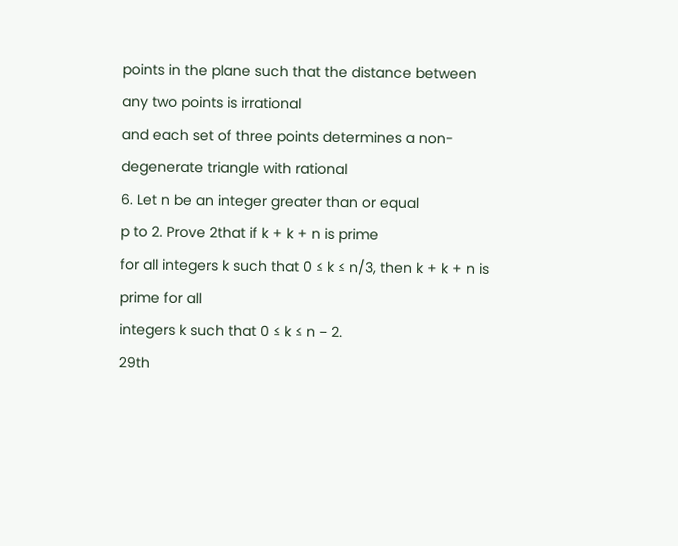points in the plane such that the distance between any two points is irrational
and each set of three points determines a non-degenerate triangle with rational
6. Let n be an integer greater than or equal
p to 2. Prove 2that if k + k + n is prime
for all integers k such that 0 ≤ k ≤ n/3, then k + k + n is prime for all
integers k such that 0 ≤ k ≤ n − 2.
29th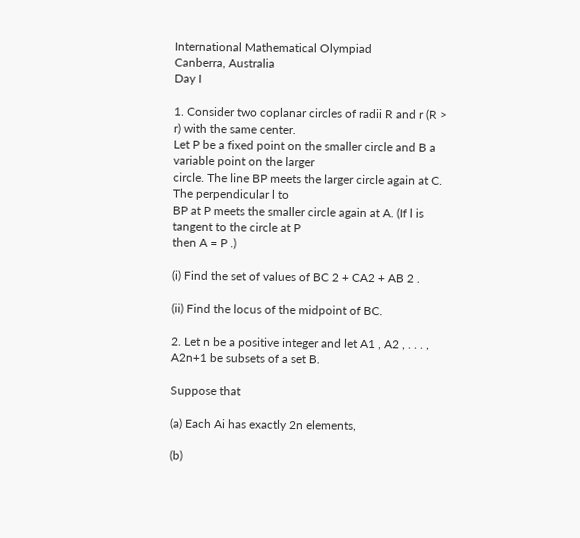International Mathematical Olympiad
Canberra, Australia
Day I

1. Consider two coplanar circles of radii R and r (R > r) with the same center.
Let P be a fixed point on the smaller circle and B a variable point on the larger
circle. The line BP meets the larger circle again at C. The perpendicular l to
BP at P meets the smaller circle again at A. (If l is tangent to the circle at P
then A = P .)

(i) Find the set of values of BC 2 + CA2 + AB 2 .

(ii) Find the locus of the midpoint of BC.

2. Let n be a positive integer and let A1 , A2 , . . . , A2n+1 be subsets of a set B.

Suppose that

(a) Each Ai has exactly 2n elements,

(b)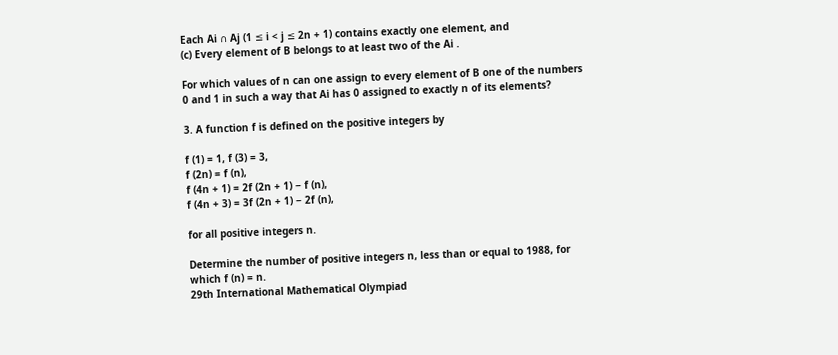Each Ai ∩ Aj (1 ≤ i < j ≤ 2n + 1) contains exactly one element, and
(c) Every element of B belongs to at least two of the Ai .

For which values of n can one assign to every element of B one of the numbers
0 and 1 in such a way that Ai has 0 assigned to exactly n of its elements?

3. A function f is defined on the positive integers by

f (1) = 1, f (3) = 3,
f (2n) = f (n),
f (4n + 1) = 2f (2n + 1) − f (n),
f (4n + 3) = 3f (2n + 1) − 2f (n),

for all positive integers n.

Determine the number of positive integers n, less than or equal to 1988, for
which f (n) = n.
29th International Mathematical Olympiad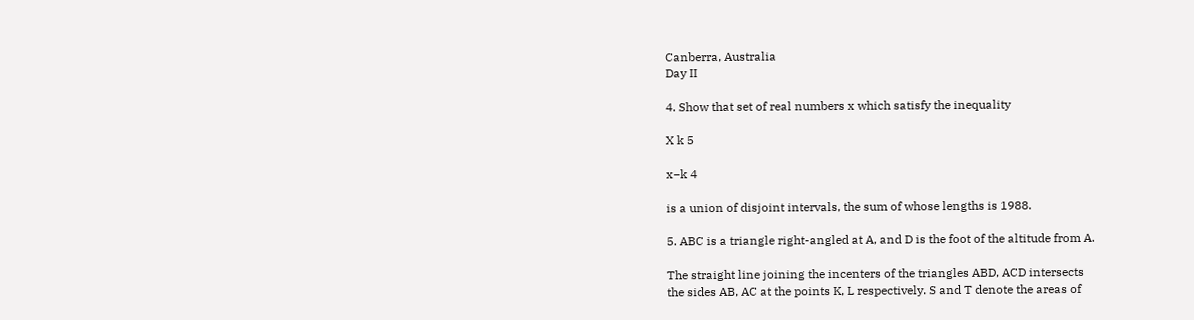Canberra, Australia
Day II

4. Show that set of real numbers x which satisfy the inequality

X k 5

x−k 4

is a union of disjoint intervals, the sum of whose lengths is 1988.

5. ABC is a triangle right-angled at A, and D is the foot of the altitude from A.

The straight line joining the incenters of the triangles ABD, ACD intersects
the sides AB, AC at the points K, L respectively. S and T denote the areas of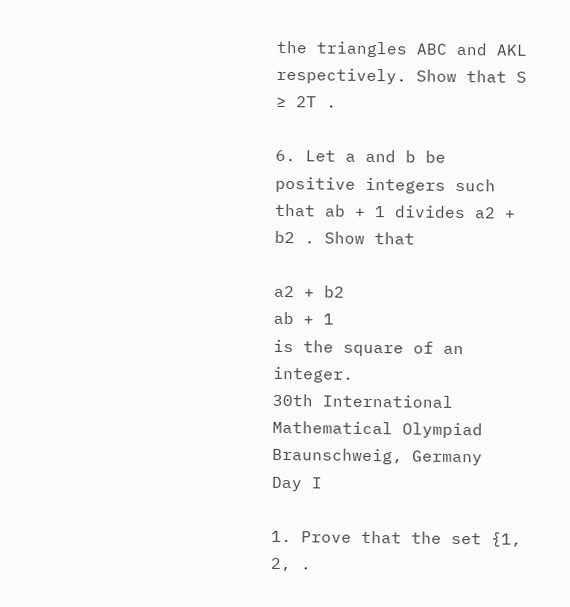the triangles ABC and AKL respectively. Show that S ≥ 2T .

6. Let a and b be positive integers such that ab + 1 divides a2 + b2 . Show that

a2 + b2
ab + 1
is the square of an integer.
30th International Mathematical Olympiad
Braunschweig, Germany
Day I

1. Prove that the set {1, 2, .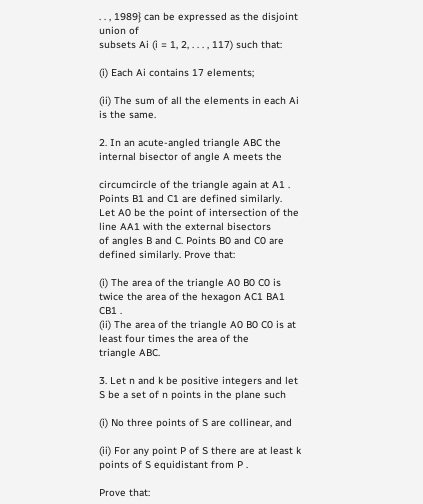. . , 1989} can be expressed as the disjoint union of
subsets Ai (i = 1, 2, . . . , 117) such that:

(i) Each Ai contains 17 elements;

(ii) The sum of all the elements in each Ai is the same.

2. In an acute-angled triangle ABC the internal bisector of angle A meets the

circumcircle of the triangle again at A1 . Points B1 and C1 are defined similarly.
Let A0 be the point of intersection of the line AA1 with the external bisectors
of angles B and C. Points B0 and C0 are defined similarly. Prove that:

(i) The area of the triangle A0 B0 C0 is twice the area of the hexagon AC1 BA1 CB1 .
(ii) The area of the triangle A0 B0 C0 is at least four times the area of the
triangle ABC.

3. Let n and k be positive integers and let S be a set of n points in the plane such

(i) No three points of S are collinear, and

(ii) For any point P of S there are at least k points of S equidistant from P .

Prove that: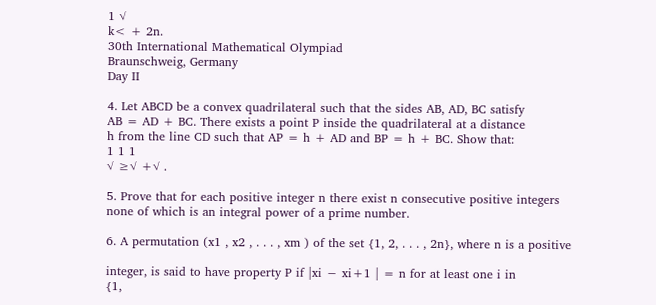1 √
k< + 2n.
30th International Mathematical Olympiad
Braunschweig, Germany
Day II

4. Let ABCD be a convex quadrilateral such that the sides AB, AD, BC satisfy
AB = AD + BC. There exists a point P inside the quadrilateral at a distance
h from the line CD such that AP = h + AD and BP = h + BC. Show that:
1 1 1
√ ≥√ +√ .

5. Prove that for each positive integer n there exist n consecutive positive integers
none of which is an integral power of a prime number.

6. A permutation (x1 , x2 , . . . , xm ) of the set {1, 2, . . . , 2n}, where n is a positive

integer, is said to have property P if |xi − xi+1 | = n for at least one i in
{1,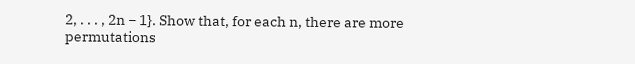2, . . . , 2n − 1}. Show that, for each n, there are more permutations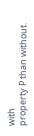with
property P than without.